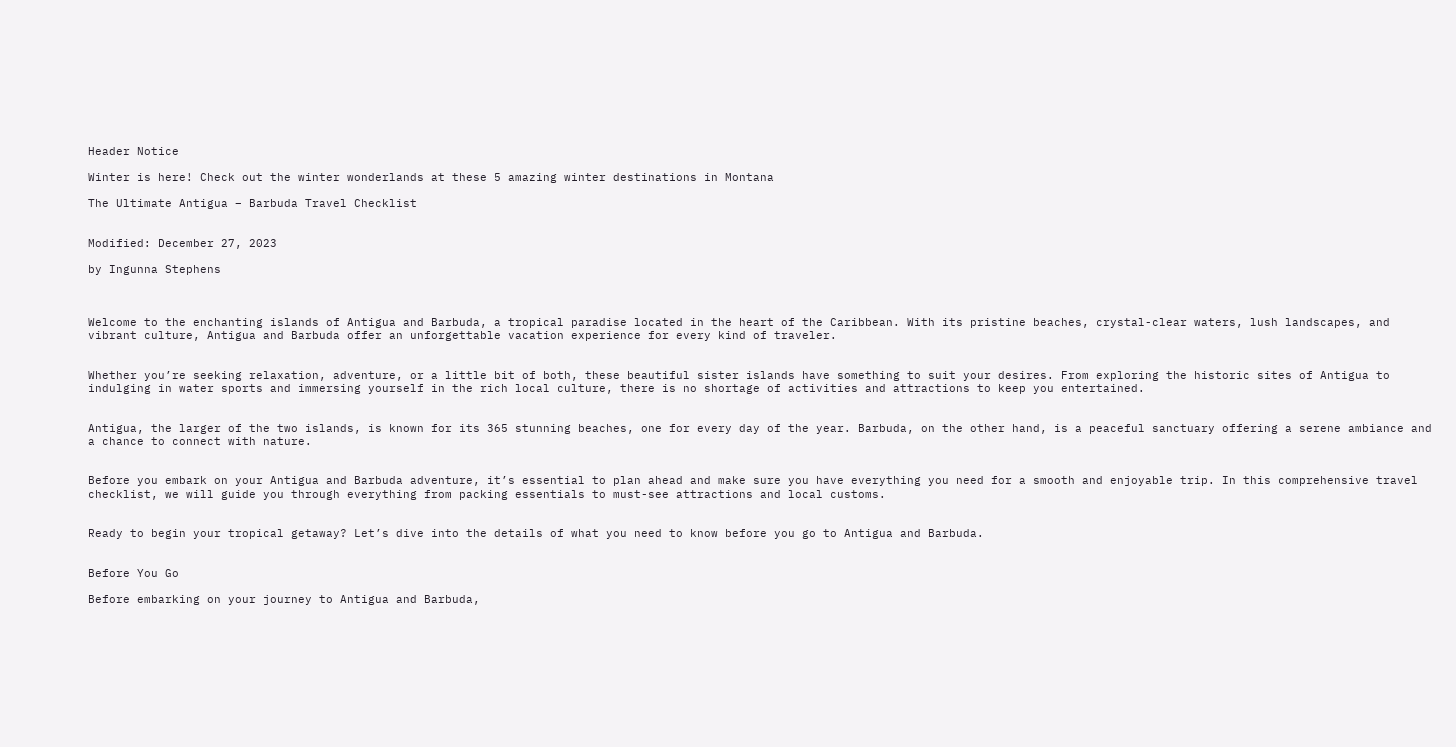Header Notice

Winter is here! Check out the winter wonderlands at these 5 amazing winter destinations in Montana

The Ultimate Antigua – Barbuda Travel Checklist


Modified: December 27, 2023

by Ingunna Stephens



Welcome to the enchanting islands of Antigua and Barbuda, a tropical paradise located in the heart of the Caribbean. With its pristine beaches, crystal-clear waters, lush landscapes, and vibrant culture, Antigua and Barbuda offer an unforgettable vacation experience for every kind of traveler.


Whether you’re seeking relaxation, adventure, or a little bit of both, these beautiful sister islands have something to suit your desires. From exploring the historic sites of Antigua to indulging in water sports and immersing yourself in the rich local culture, there is no shortage of activities and attractions to keep you entertained.


Antigua, the larger of the two islands, is known for its 365 stunning beaches, one for every day of the year. Barbuda, on the other hand, is a peaceful sanctuary offering a serene ambiance and a chance to connect with nature.


Before you embark on your Antigua and Barbuda adventure, it’s essential to plan ahead and make sure you have everything you need for a smooth and enjoyable trip. In this comprehensive travel checklist, we will guide you through everything from packing essentials to must-see attractions and local customs.


Ready to begin your tropical getaway? Let’s dive into the details of what you need to know before you go to Antigua and Barbuda.


Before You Go

Before embarking on your journey to Antigua and Barbuda,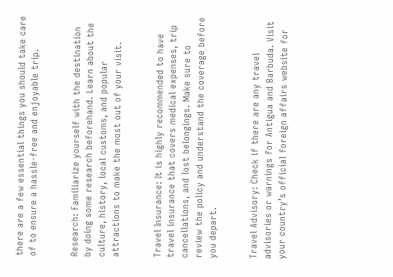there are a few essential things you should take care of to ensure a hassle-free and enjoyable trip.


Research: Familiarize yourself with the destination by doing some research beforehand. Learn about the culture, history, local customs, and popular attractions to make the most out of your visit.


Travel Insurance: It is highly recommended to have travel insurance that covers medical expenses, trip cancellations, and lost belongings. Make sure to review the policy and understand the coverage before you depart.


Travel Advisory: Check if there are any travel advisories or warnings for Antigua and Barbuda. Visit your country’s official foreign affairs website for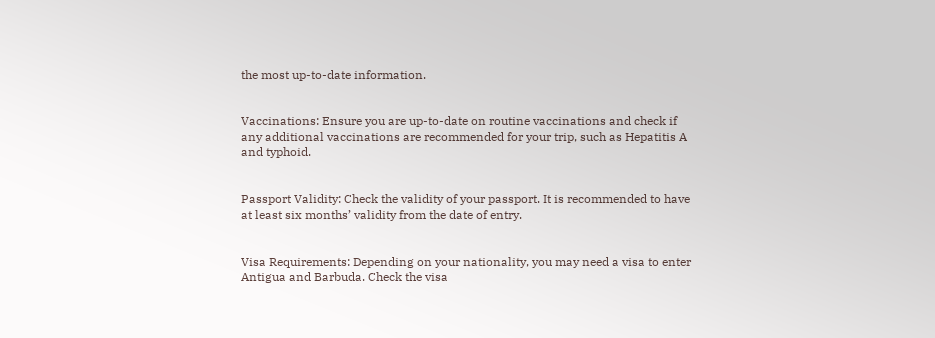the most up-to-date information.


Vaccinations: Ensure you are up-to-date on routine vaccinations and check if any additional vaccinations are recommended for your trip, such as Hepatitis A and typhoid.


Passport Validity: Check the validity of your passport. It is recommended to have at least six months’ validity from the date of entry.


Visa Requirements: Depending on your nationality, you may need a visa to enter Antigua and Barbuda. Check the visa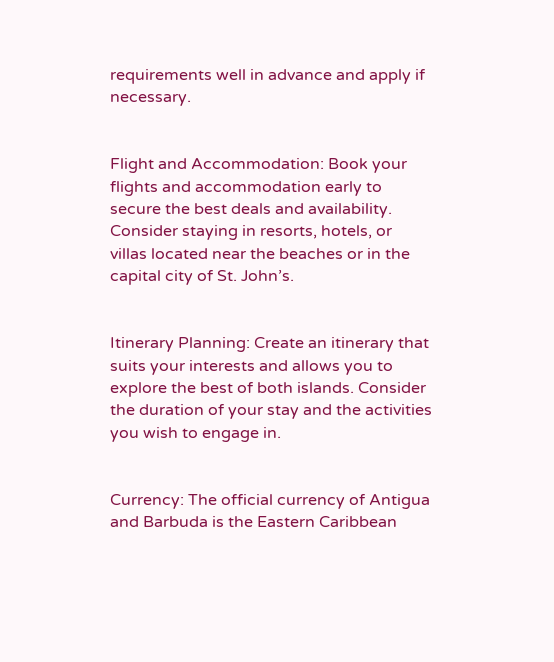requirements well in advance and apply if necessary.


Flight and Accommodation: Book your flights and accommodation early to secure the best deals and availability. Consider staying in resorts, hotels, or villas located near the beaches or in the capital city of St. John’s.


Itinerary Planning: Create an itinerary that suits your interests and allows you to explore the best of both islands. Consider the duration of your stay and the activities you wish to engage in.


Currency: The official currency of Antigua and Barbuda is the Eastern Caribbean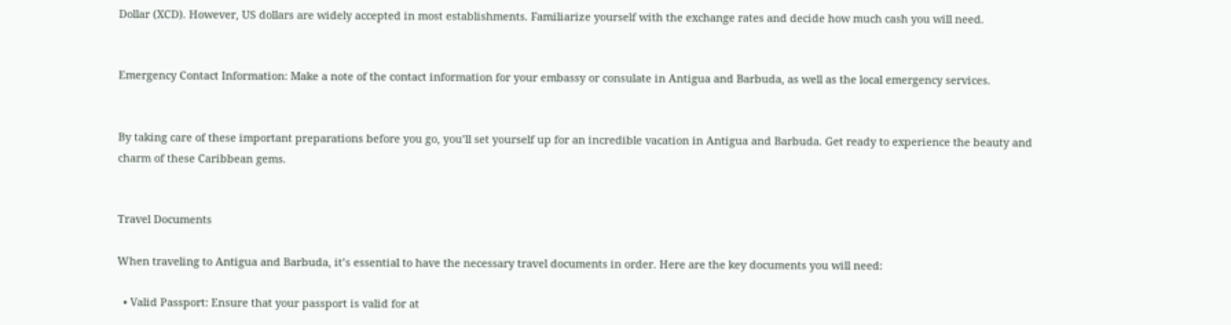Dollar (XCD). However, US dollars are widely accepted in most establishments. Familiarize yourself with the exchange rates and decide how much cash you will need.


Emergency Contact Information: Make a note of the contact information for your embassy or consulate in Antigua and Barbuda, as well as the local emergency services.


By taking care of these important preparations before you go, you’ll set yourself up for an incredible vacation in Antigua and Barbuda. Get ready to experience the beauty and charm of these Caribbean gems.


Travel Documents

When traveling to Antigua and Barbuda, it’s essential to have the necessary travel documents in order. Here are the key documents you will need:

  • Valid Passport: Ensure that your passport is valid for at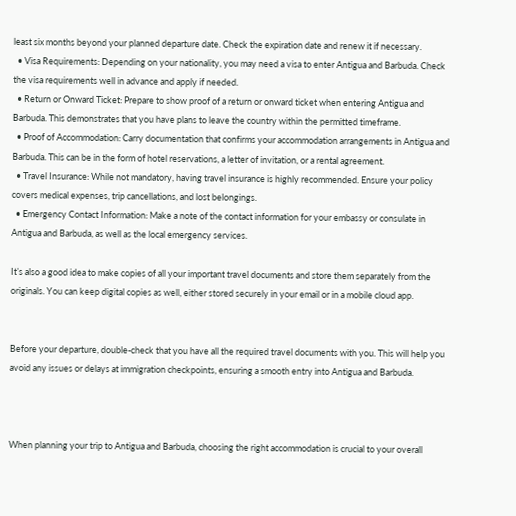least six months beyond your planned departure date. Check the expiration date and renew it if necessary.
  • Visa Requirements: Depending on your nationality, you may need a visa to enter Antigua and Barbuda. Check the visa requirements well in advance and apply if needed.
  • Return or Onward Ticket: Prepare to show proof of a return or onward ticket when entering Antigua and Barbuda. This demonstrates that you have plans to leave the country within the permitted timeframe.
  • Proof of Accommodation: Carry documentation that confirms your accommodation arrangements in Antigua and Barbuda. This can be in the form of hotel reservations, a letter of invitation, or a rental agreement.
  • Travel Insurance: While not mandatory, having travel insurance is highly recommended. Ensure your policy covers medical expenses, trip cancellations, and lost belongings.
  • Emergency Contact Information: Make a note of the contact information for your embassy or consulate in Antigua and Barbuda, as well as the local emergency services.

It’s also a good idea to make copies of all your important travel documents and store them separately from the originals. You can keep digital copies as well, either stored securely in your email or in a mobile cloud app.


Before your departure, double-check that you have all the required travel documents with you. This will help you avoid any issues or delays at immigration checkpoints, ensuring a smooth entry into Antigua and Barbuda.



When planning your trip to Antigua and Barbuda, choosing the right accommodation is crucial to your overall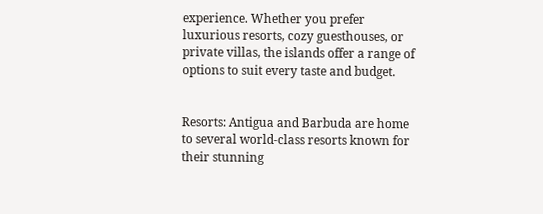experience. Whether you prefer luxurious resorts, cozy guesthouses, or private villas, the islands offer a range of options to suit every taste and budget.


Resorts: Antigua and Barbuda are home to several world-class resorts known for their stunning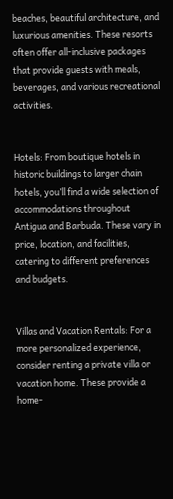beaches, beautiful architecture, and luxurious amenities. These resorts often offer all-inclusive packages that provide guests with meals, beverages, and various recreational activities.


Hotels: From boutique hotels in historic buildings to larger chain hotels, you’ll find a wide selection of accommodations throughout Antigua and Barbuda. These vary in price, location, and facilities, catering to different preferences and budgets.


Villas and Vacation Rentals: For a more personalized experience, consider renting a private villa or vacation home. These provide a home-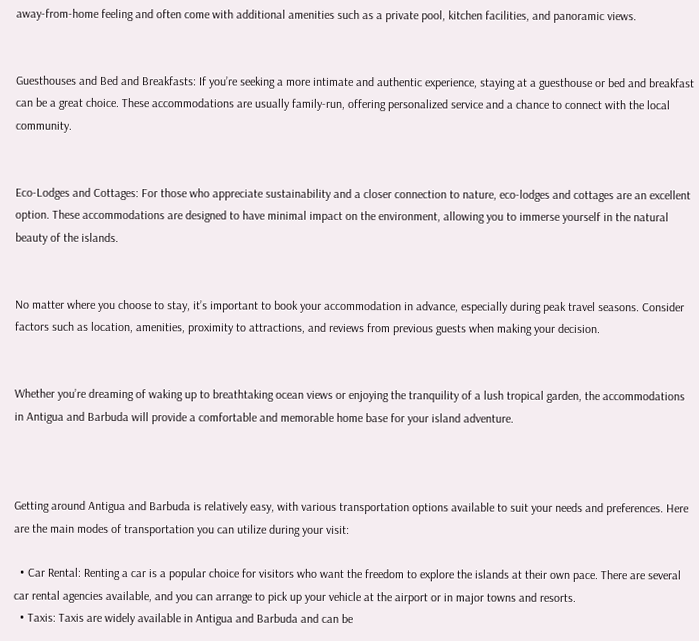away-from-home feeling and often come with additional amenities such as a private pool, kitchen facilities, and panoramic views.


Guesthouses and Bed and Breakfasts: If you’re seeking a more intimate and authentic experience, staying at a guesthouse or bed and breakfast can be a great choice. These accommodations are usually family-run, offering personalized service and a chance to connect with the local community.


Eco-Lodges and Cottages: For those who appreciate sustainability and a closer connection to nature, eco-lodges and cottages are an excellent option. These accommodations are designed to have minimal impact on the environment, allowing you to immerse yourself in the natural beauty of the islands.


No matter where you choose to stay, it’s important to book your accommodation in advance, especially during peak travel seasons. Consider factors such as location, amenities, proximity to attractions, and reviews from previous guests when making your decision.


Whether you’re dreaming of waking up to breathtaking ocean views or enjoying the tranquility of a lush tropical garden, the accommodations in Antigua and Barbuda will provide a comfortable and memorable home base for your island adventure.



Getting around Antigua and Barbuda is relatively easy, with various transportation options available to suit your needs and preferences. Here are the main modes of transportation you can utilize during your visit:

  • Car Rental: Renting a car is a popular choice for visitors who want the freedom to explore the islands at their own pace. There are several car rental agencies available, and you can arrange to pick up your vehicle at the airport or in major towns and resorts.
  • Taxis: Taxis are widely available in Antigua and Barbuda and can be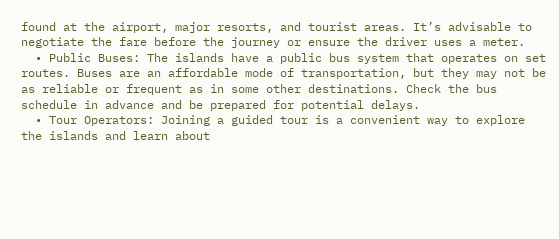found at the airport, major resorts, and tourist areas. It’s advisable to negotiate the fare before the journey or ensure the driver uses a meter.
  • Public Buses: The islands have a public bus system that operates on set routes. Buses are an affordable mode of transportation, but they may not be as reliable or frequent as in some other destinations. Check the bus schedule in advance and be prepared for potential delays.
  • Tour Operators: Joining a guided tour is a convenient way to explore the islands and learn about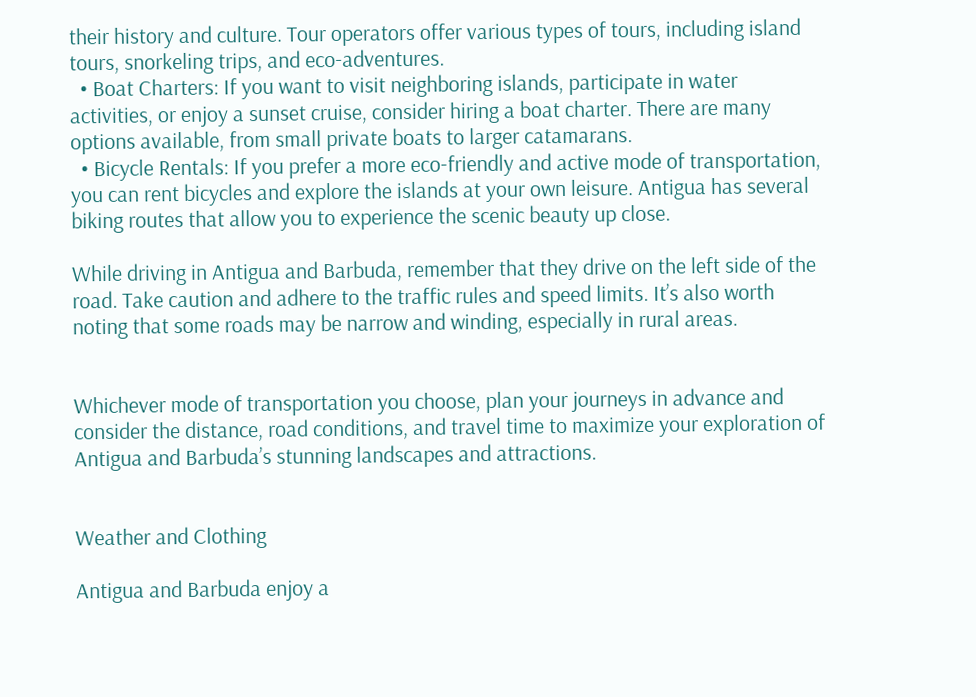their history and culture. Tour operators offer various types of tours, including island tours, snorkeling trips, and eco-adventures.
  • Boat Charters: If you want to visit neighboring islands, participate in water activities, or enjoy a sunset cruise, consider hiring a boat charter. There are many options available, from small private boats to larger catamarans.
  • Bicycle Rentals: If you prefer a more eco-friendly and active mode of transportation, you can rent bicycles and explore the islands at your own leisure. Antigua has several biking routes that allow you to experience the scenic beauty up close.

While driving in Antigua and Barbuda, remember that they drive on the left side of the road. Take caution and adhere to the traffic rules and speed limits. It’s also worth noting that some roads may be narrow and winding, especially in rural areas.


Whichever mode of transportation you choose, plan your journeys in advance and consider the distance, road conditions, and travel time to maximize your exploration of Antigua and Barbuda’s stunning landscapes and attractions.


Weather and Clothing

Antigua and Barbuda enjoy a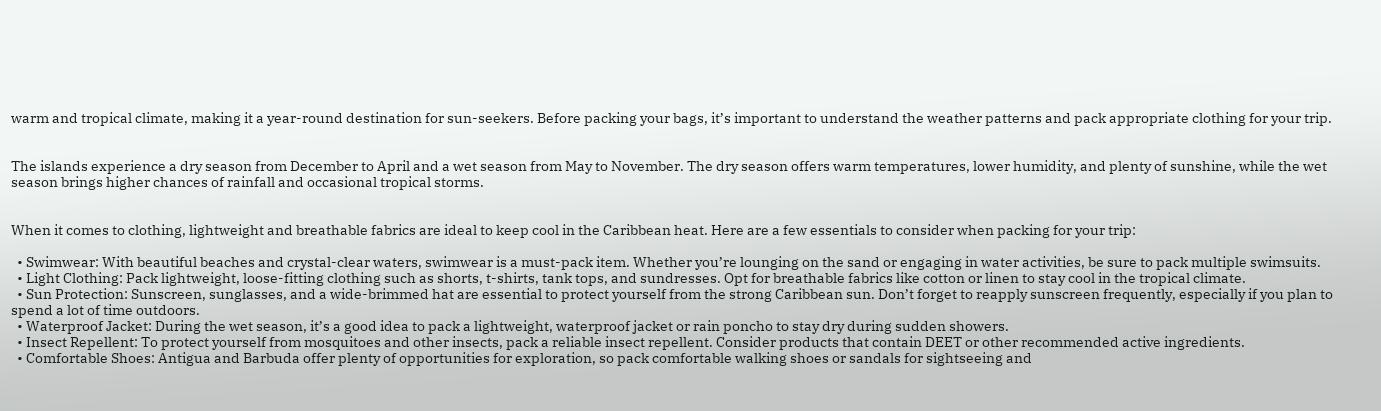warm and tropical climate, making it a year-round destination for sun-seekers. Before packing your bags, it’s important to understand the weather patterns and pack appropriate clothing for your trip.


The islands experience a dry season from December to April and a wet season from May to November. The dry season offers warm temperatures, lower humidity, and plenty of sunshine, while the wet season brings higher chances of rainfall and occasional tropical storms.


When it comes to clothing, lightweight and breathable fabrics are ideal to keep cool in the Caribbean heat. Here are a few essentials to consider when packing for your trip:

  • Swimwear: With beautiful beaches and crystal-clear waters, swimwear is a must-pack item. Whether you’re lounging on the sand or engaging in water activities, be sure to pack multiple swimsuits.
  • Light Clothing: Pack lightweight, loose-fitting clothing such as shorts, t-shirts, tank tops, and sundresses. Opt for breathable fabrics like cotton or linen to stay cool in the tropical climate.
  • Sun Protection: Sunscreen, sunglasses, and a wide-brimmed hat are essential to protect yourself from the strong Caribbean sun. Don’t forget to reapply sunscreen frequently, especially if you plan to spend a lot of time outdoors.
  • Waterproof Jacket: During the wet season, it’s a good idea to pack a lightweight, waterproof jacket or rain poncho to stay dry during sudden showers.
  • Insect Repellent: To protect yourself from mosquitoes and other insects, pack a reliable insect repellent. Consider products that contain DEET or other recommended active ingredients.
  • Comfortable Shoes: Antigua and Barbuda offer plenty of opportunities for exploration, so pack comfortable walking shoes or sandals for sightseeing and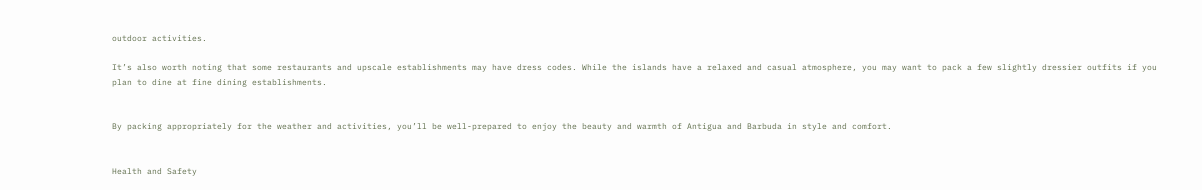outdoor activities.

It’s also worth noting that some restaurants and upscale establishments may have dress codes. While the islands have a relaxed and casual atmosphere, you may want to pack a few slightly dressier outfits if you plan to dine at fine dining establishments.


By packing appropriately for the weather and activities, you’ll be well-prepared to enjoy the beauty and warmth of Antigua and Barbuda in style and comfort.


Health and Safety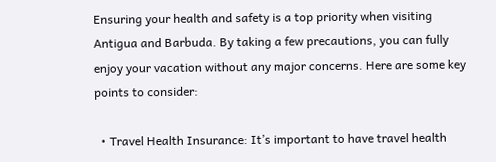Ensuring your health and safety is a top priority when visiting Antigua and Barbuda. By taking a few precautions, you can fully enjoy your vacation without any major concerns. Here are some key points to consider:

  • Travel Health Insurance: It’s important to have travel health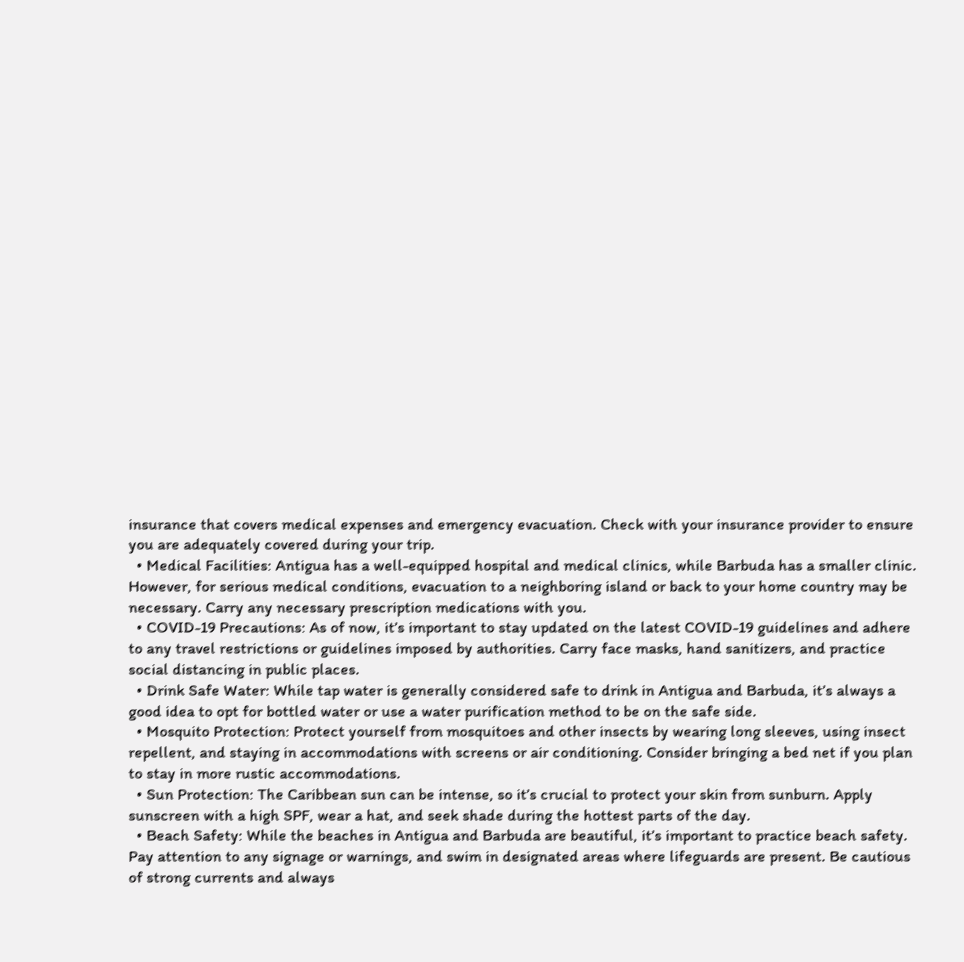insurance that covers medical expenses and emergency evacuation. Check with your insurance provider to ensure you are adequately covered during your trip.
  • Medical Facilities: Antigua has a well-equipped hospital and medical clinics, while Barbuda has a smaller clinic. However, for serious medical conditions, evacuation to a neighboring island or back to your home country may be necessary. Carry any necessary prescription medications with you.
  • COVID-19 Precautions: As of now, it’s important to stay updated on the latest COVID-19 guidelines and adhere to any travel restrictions or guidelines imposed by authorities. Carry face masks, hand sanitizers, and practice social distancing in public places.
  • Drink Safe Water: While tap water is generally considered safe to drink in Antigua and Barbuda, it’s always a good idea to opt for bottled water or use a water purification method to be on the safe side.
  • Mosquito Protection: Protect yourself from mosquitoes and other insects by wearing long sleeves, using insect repellent, and staying in accommodations with screens or air conditioning. Consider bringing a bed net if you plan to stay in more rustic accommodations.
  • Sun Protection: The Caribbean sun can be intense, so it’s crucial to protect your skin from sunburn. Apply sunscreen with a high SPF, wear a hat, and seek shade during the hottest parts of the day.
  • Beach Safety: While the beaches in Antigua and Barbuda are beautiful, it’s important to practice beach safety. Pay attention to any signage or warnings, and swim in designated areas where lifeguards are present. Be cautious of strong currents and always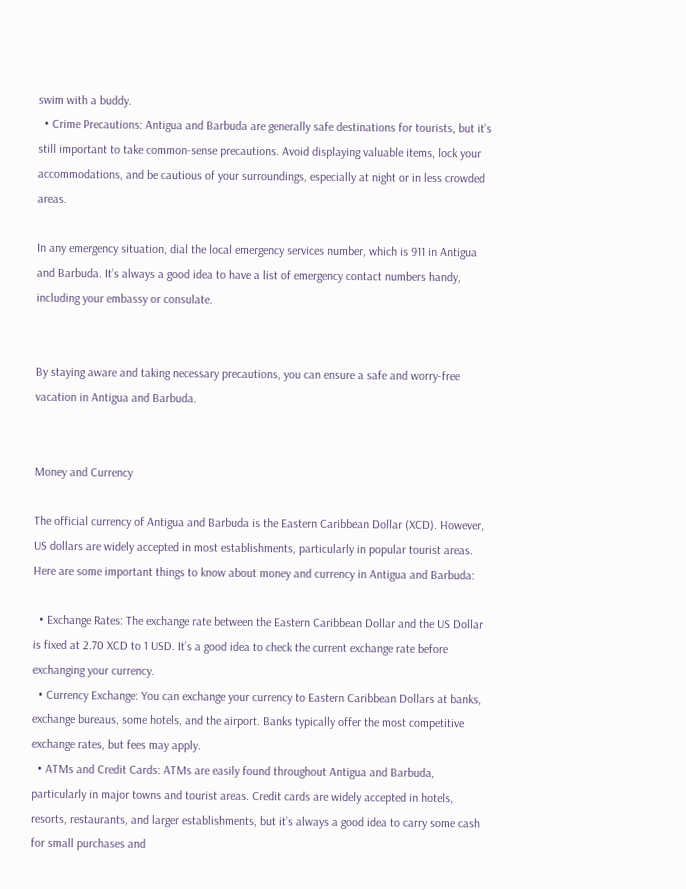swim with a buddy.
  • Crime Precautions: Antigua and Barbuda are generally safe destinations for tourists, but it’s still important to take common-sense precautions. Avoid displaying valuable items, lock your accommodations, and be cautious of your surroundings, especially at night or in less crowded areas.

In any emergency situation, dial the local emergency services number, which is 911 in Antigua and Barbuda. It’s always a good idea to have a list of emergency contact numbers handy, including your embassy or consulate.


By staying aware and taking necessary precautions, you can ensure a safe and worry-free vacation in Antigua and Barbuda.


Money and Currency

The official currency of Antigua and Barbuda is the Eastern Caribbean Dollar (XCD). However, US dollars are widely accepted in most establishments, particularly in popular tourist areas. Here are some important things to know about money and currency in Antigua and Barbuda:

  • Exchange Rates: The exchange rate between the Eastern Caribbean Dollar and the US Dollar is fixed at 2.70 XCD to 1 USD. It’s a good idea to check the current exchange rate before exchanging your currency.
  • Currency Exchange: You can exchange your currency to Eastern Caribbean Dollars at banks, exchange bureaus, some hotels, and the airport. Banks typically offer the most competitive exchange rates, but fees may apply.
  • ATMs and Credit Cards: ATMs are easily found throughout Antigua and Barbuda, particularly in major towns and tourist areas. Credit cards are widely accepted in hotels, resorts, restaurants, and larger establishments, but it’s always a good idea to carry some cash for small purchases and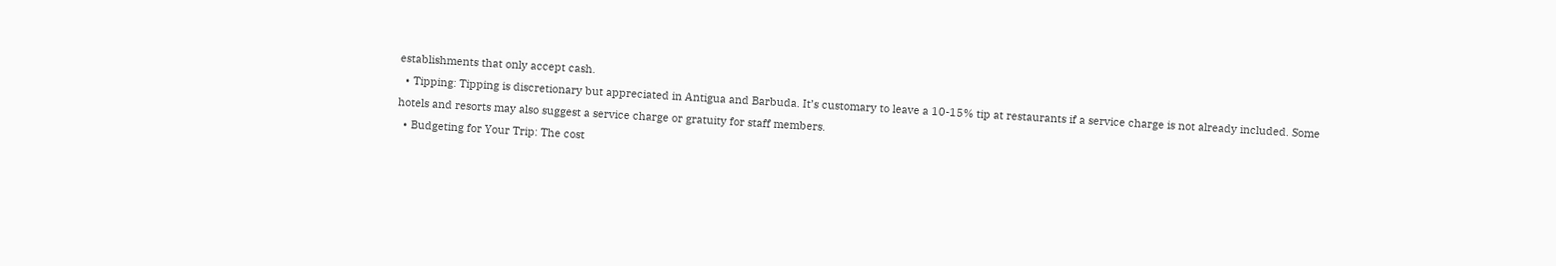establishments that only accept cash.
  • Tipping: Tipping is discretionary but appreciated in Antigua and Barbuda. It’s customary to leave a 10-15% tip at restaurants if a service charge is not already included. Some hotels and resorts may also suggest a service charge or gratuity for staff members.
  • Budgeting for Your Trip: The cost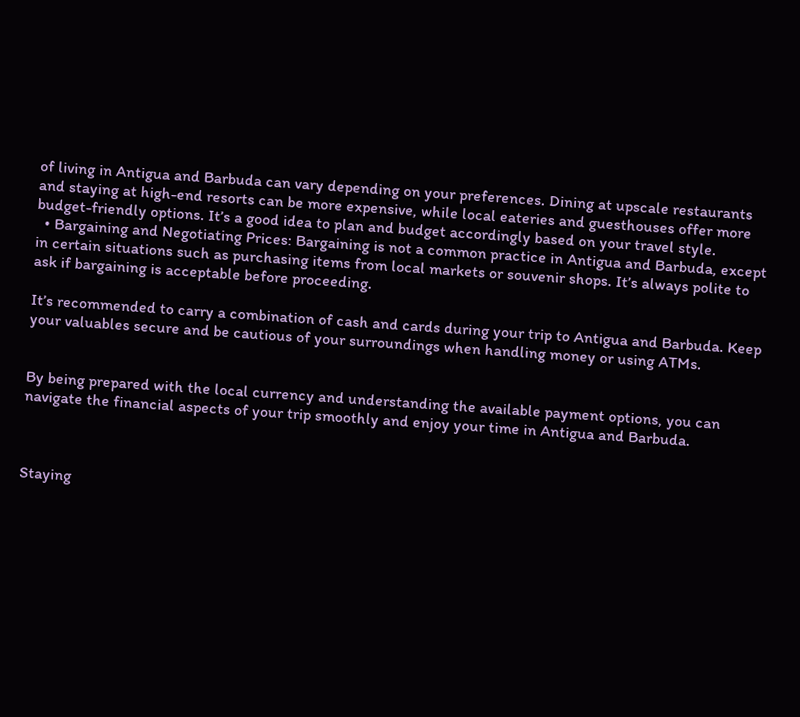of living in Antigua and Barbuda can vary depending on your preferences. Dining at upscale restaurants and staying at high-end resorts can be more expensive, while local eateries and guesthouses offer more budget-friendly options. It’s a good idea to plan and budget accordingly based on your travel style.
  • Bargaining and Negotiating Prices: Bargaining is not a common practice in Antigua and Barbuda, except in certain situations such as purchasing items from local markets or souvenir shops. It’s always polite to ask if bargaining is acceptable before proceeding.

It’s recommended to carry a combination of cash and cards during your trip to Antigua and Barbuda. Keep your valuables secure and be cautious of your surroundings when handling money or using ATMs.


By being prepared with the local currency and understanding the available payment options, you can navigate the financial aspects of your trip smoothly and enjoy your time in Antigua and Barbuda.



Staying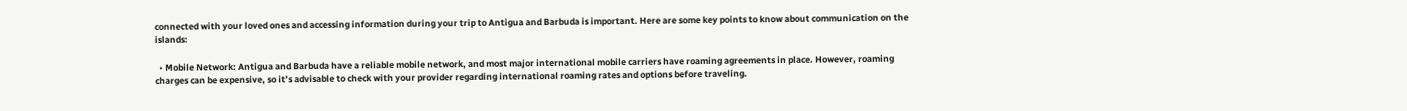connected with your loved ones and accessing information during your trip to Antigua and Barbuda is important. Here are some key points to know about communication on the islands:

  • Mobile Network: Antigua and Barbuda have a reliable mobile network, and most major international mobile carriers have roaming agreements in place. However, roaming charges can be expensive, so it’s advisable to check with your provider regarding international roaming rates and options before traveling.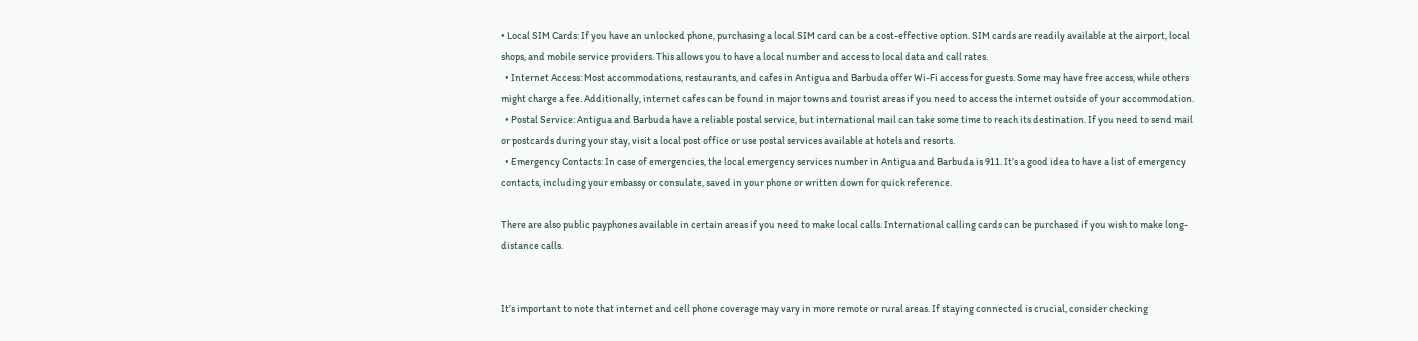• Local SIM Cards: If you have an unlocked phone, purchasing a local SIM card can be a cost-effective option. SIM cards are readily available at the airport, local shops, and mobile service providers. This allows you to have a local number and access to local data and call rates.
  • Internet Access: Most accommodations, restaurants, and cafes in Antigua and Barbuda offer Wi-Fi access for guests. Some may have free access, while others might charge a fee. Additionally, internet cafes can be found in major towns and tourist areas if you need to access the internet outside of your accommodation.
  • Postal Service: Antigua and Barbuda have a reliable postal service, but international mail can take some time to reach its destination. If you need to send mail or postcards during your stay, visit a local post office or use postal services available at hotels and resorts.
  • Emergency Contacts: In case of emergencies, the local emergency services number in Antigua and Barbuda is 911. It’s a good idea to have a list of emergency contacts, including your embassy or consulate, saved in your phone or written down for quick reference.

There are also public payphones available in certain areas if you need to make local calls. International calling cards can be purchased if you wish to make long-distance calls.


It’s important to note that internet and cell phone coverage may vary in more remote or rural areas. If staying connected is crucial, consider checking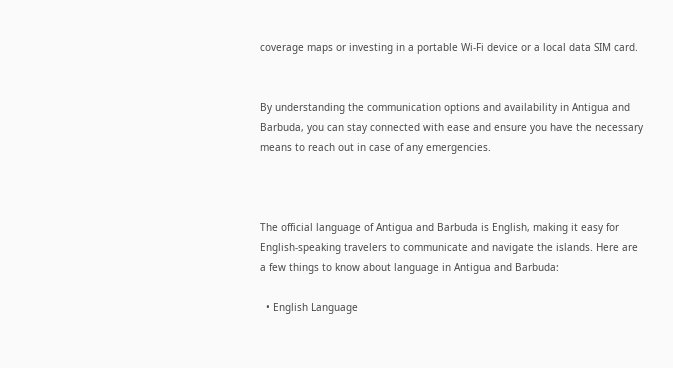coverage maps or investing in a portable Wi-Fi device or a local data SIM card.


By understanding the communication options and availability in Antigua and Barbuda, you can stay connected with ease and ensure you have the necessary means to reach out in case of any emergencies.



The official language of Antigua and Barbuda is English, making it easy for English-speaking travelers to communicate and navigate the islands. Here are a few things to know about language in Antigua and Barbuda:

  • English Language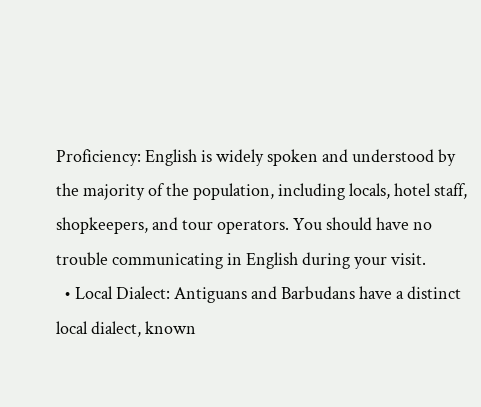Proficiency: English is widely spoken and understood by the majority of the population, including locals, hotel staff, shopkeepers, and tour operators. You should have no trouble communicating in English during your visit.
  • Local Dialect: Antiguans and Barbudans have a distinct local dialect, known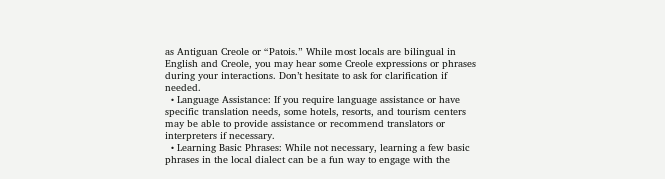as Antiguan Creole or “Patois.” While most locals are bilingual in English and Creole, you may hear some Creole expressions or phrases during your interactions. Don’t hesitate to ask for clarification if needed.
  • Language Assistance: If you require language assistance or have specific translation needs, some hotels, resorts, and tourism centers may be able to provide assistance or recommend translators or interpreters if necessary.
  • Learning Basic Phrases: While not necessary, learning a few basic phrases in the local dialect can be a fun way to engage with the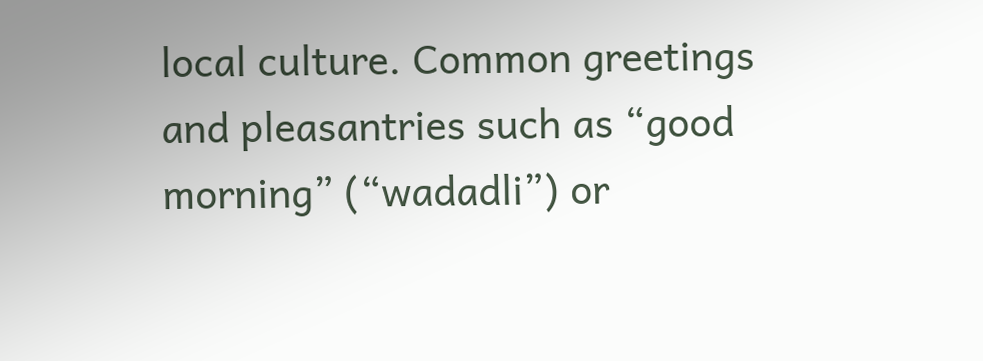local culture. Common greetings and pleasantries such as “good morning” (“wadadli”) or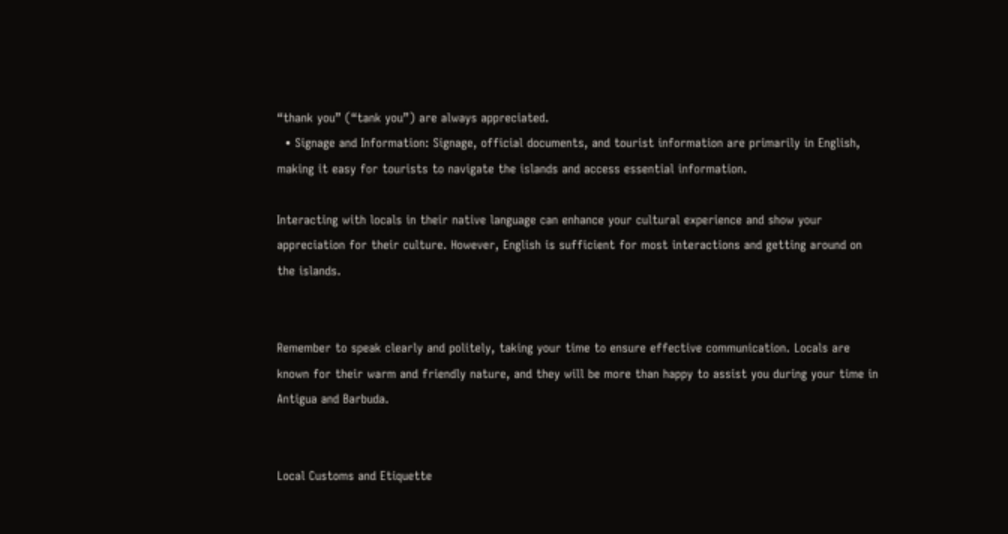“thank you” (“tank you”) are always appreciated.
  • Signage and Information: Signage, official documents, and tourist information are primarily in English, making it easy for tourists to navigate the islands and access essential information.

Interacting with locals in their native language can enhance your cultural experience and show your appreciation for their culture. However, English is sufficient for most interactions and getting around on the islands.


Remember to speak clearly and politely, taking your time to ensure effective communication. Locals are known for their warm and friendly nature, and they will be more than happy to assist you during your time in Antigua and Barbuda.


Local Customs and Etiquette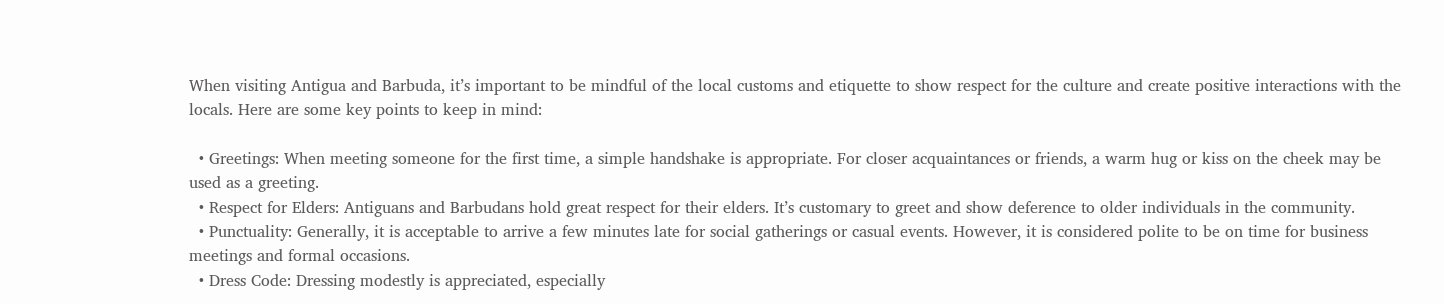When visiting Antigua and Barbuda, it’s important to be mindful of the local customs and etiquette to show respect for the culture and create positive interactions with the locals. Here are some key points to keep in mind:

  • Greetings: When meeting someone for the first time, a simple handshake is appropriate. For closer acquaintances or friends, a warm hug or kiss on the cheek may be used as a greeting.
  • Respect for Elders: Antiguans and Barbudans hold great respect for their elders. It’s customary to greet and show deference to older individuals in the community.
  • Punctuality: Generally, it is acceptable to arrive a few minutes late for social gatherings or casual events. However, it is considered polite to be on time for business meetings and formal occasions.
  • Dress Code: Dressing modestly is appreciated, especially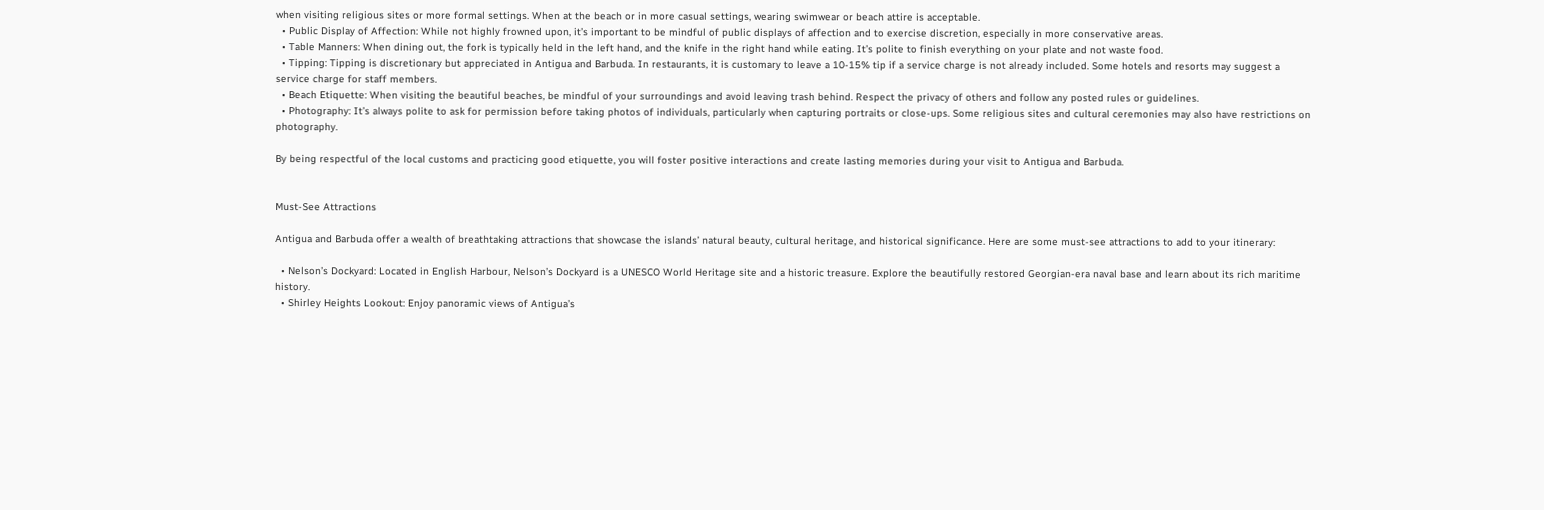when visiting religious sites or more formal settings. When at the beach or in more casual settings, wearing swimwear or beach attire is acceptable.
  • Public Display of Affection: While not highly frowned upon, it’s important to be mindful of public displays of affection and to exercise discretion, especially in more conservative areas.
  • Table Manners: When dining out, the fork is typically held in the left hand, and the knife in the right hand while eating. It’s polite to finish everything on your plate and not waste food.
  • Tipping: Tipping is discretionary but appreciated in Antigua and Barbuda. In restaurants, it is customary to leave a 10-15% tip if a service charge is not already included. Some hotels and resorts may suggest a service charge for staff members.
  • Beach Etiquette: When visiting the beautiful beaches, be mindful of your surroundings and avoid leaving trash behind. Respect the privacy of others and follow any posted rules or guidelines.
  • Photography: It’s always polite to ask for permission before taking photos of individuals, particularly when capturing portraits or close-ups. Some religious sites and cultural ceremonies may also have restrictions on photography.

By being respectful of the local customs and practicing good etiquette, you will foster positive interactions and create lasting memories during your visit to Antigua and Barbuda.


Must-See Attractions

Antigua and Barbuda offer a wealth of breathtaking attractions that showcase the islands’ natural beauty, cultural heritage, and historical significance. Here are some must-see attractions to add to your itinerary:

  • Nelson’s Dockyard: Located in English Harbour, Nelson’s Dockyard is a UNESCO World Heritage site and a historic treasure. Explore the beautifully restored Georgian-era naval base and learn about its rich maritime history.
  • Shirley Heights Lookout: Enjoy panoramic views of Antigua’s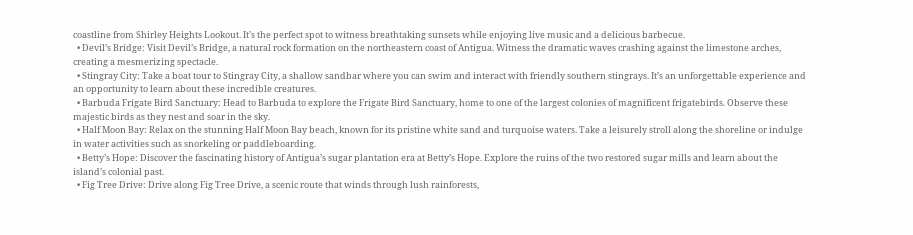coastline from Shirley Heights Lookout. It’s the perfect spot to witness breathtaking sunsets while enjoying live music and a delicious barbecue.
  • Devil’s Bridge: Visit Devil’s Bridge, a natural rock formation on the northeastern coast of Antigua. Witness the dramatic waves crashing against the limestone arches, creating a mesmerizing spectacle.
  • Stingray City: Take a boat tour to Stingray City, a shallow sandbar where you can swim and interact with friendly southern stingrays. It’s an unforgettable experience and an opportunity to learn about these incredible creatures.
  • Barbuda Frigate Bird Sanctuary: Head to Barbuda to explore the Frigate Bird Sanctuary, home to one of the largest colonies of magnificent frigatebirds. Observe these majestic birds as they nest and soar in the sky.
  • Half Moon Bay: Relax on the stunning Half Moon Bay beach, known for its pristine white sand and turquoise waters. Take a leisurely stroll along the shoreline or indulge in water activities such as snorkeling or paddleboarding.
  • Betty’s Hope: Discover the fascinating history of Antigua’s sugar plantation era at Betty’s Hope. Explore the ruins of the two restored sugar mills and learn about the island’s colonial past.
  • Fig Tree Drive: Drive along Fig Tree Drive, a scenic route that winds through lush rainforests,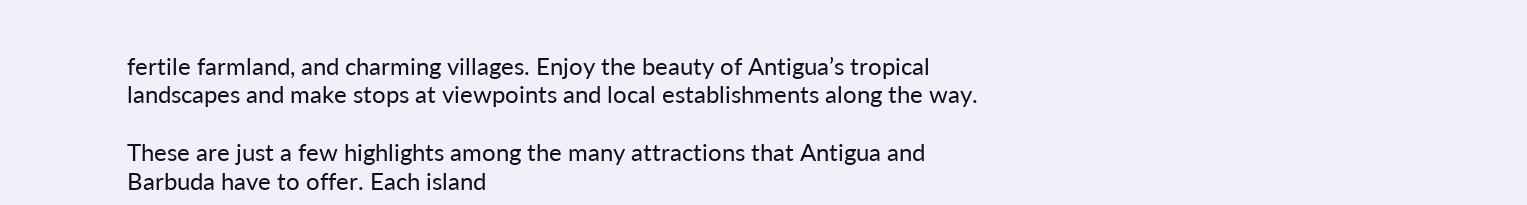fertile farmland, and charming villages. Enjoy the beauty of Antigua’s tropical landscapes and make stops at viewpoints and local establishments along the way.

These are just a few highlights among the many attractions that Antigua and Barbuda have to offer. Each island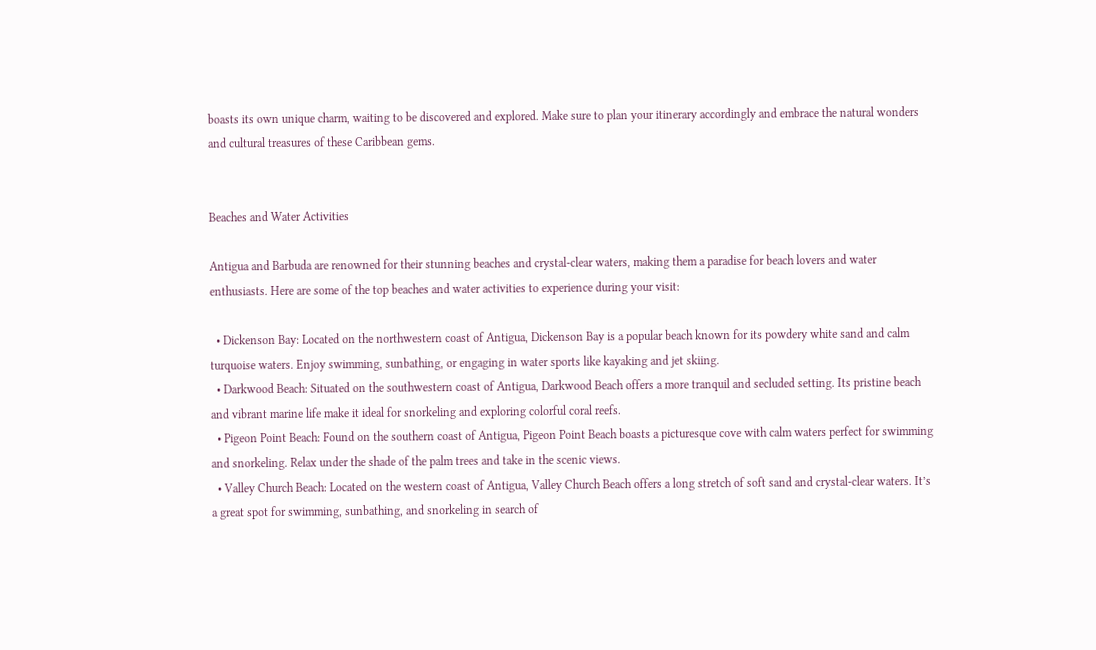boasts its own unique charm, waiting to be discovered and explored. Make sure to plan your itinerary accordingly and embrace the natural wonders and cultural treasures of these Caribbean gems.


Beaches and Water Activities

Antigua and Barbuda are renowned for their stunning beaches and crystal-clear waters, making them a paradise for beach lovers and water enthusiasts. Here are some of the top beaches and water activities to experience during your visit:

  • Dickenson Bay: Located on the northwestern coast of Antigua, Dickenson Bay is a popular beach known for its powdery white sand and calm turquoise waters. Enjoy swimming, sunbathing, or engaging in water sports like kayaking and jet skiing.
  • Darkwood Beach: Situated on the southwestern coast of Antigua, Darkwood Beach offers a more tranquil and secluded setting. Its pristine beach and vibrant marine life make it ideal for snorkeling and exploring colorful coral reefs.
  • Pigeon Point Beach: Found on the southern coast of Antigua, Pigeon Point Beach boasts a picturesque cove with calm waters perfect for swimming and snorkeling. Relax under the shade of the palm trees and take in the scenic views.
  • Valley Church Beach: Located on the western coast of Antigua, Valley Church Beach offers a long stretch of soft sand and crystal-clear waters. It’s a great spot for swimming, sunbathing, and snorkeling in search of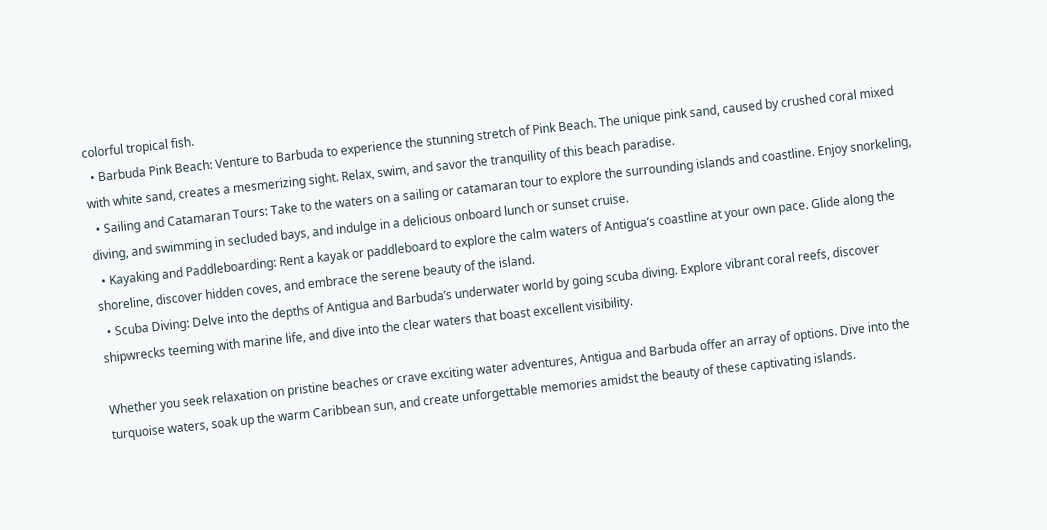colorful tropical fish.
  • Barbuda Pink Beach: Venture to Barbuda to experience the stunning stretch of Pink Beach. The unique pink sand, caused by crushed coral mixed with white sand, creates a mesmerizing sight. Relax, swim, and savor the tranquility of this beach paradise.
  • Sailing and Catamaran Tours: Take to the waters on a sailing or catamaran tour to explore the surrounding islands and coastline. Enjoy snorkeling, diving, and swimming in secluded bays, and indulge in a delicious onboard lunch or sunset cruise.
  • Kayaking and Paddleboarding: Rent a kayak or paddleboard to explore the calm waters of Antigua’s coastline at your own pace. Glide along the shoreline, discover hidden coves, and embrace the serene beauty of the island.
  • Scuba Diving: Delve into the depths of Antigua and Barbuda’s underwater world by going scuba diving. Explore vibrant coral reefs, discover shipwrecks teeming with marine life, and dive into the clear waters that boast excellent visibility.

Whether you seek relaxation on pristine beaches or crave exciting water adventures, Antigua and Barbuda offer an array of options. Dive into the turquoise waters, soak up the warm Caribbean sun, and create unforgettable memories amidst the beauty of these captivating islands.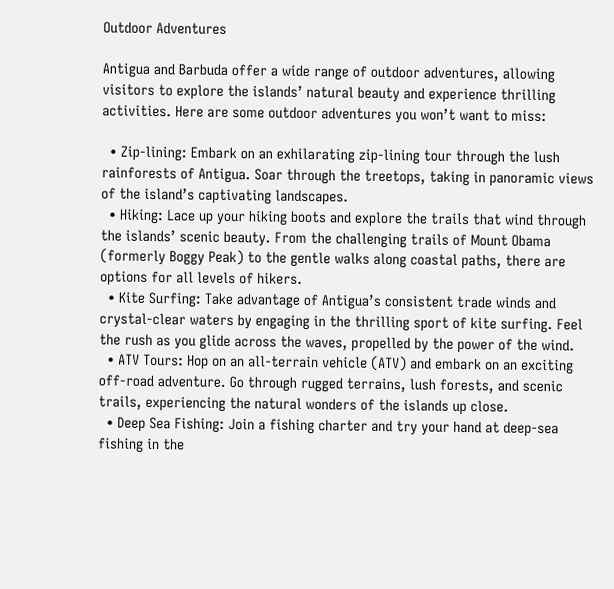Outdoor Adventures

Antigua and Barbuda offer a wide range of outdoor adventures, allowing visitors to explore the islands’ natural beauty and experience thrilling activities. Here are some outdoor adventures you won’t want to miss:

  • Zip-lining: Embark on an exhilarating zip-lining tour through the lush rainforests of Antigua. Soar through the treetops, taking in panoramic views of the island’s captivating landscapes.
  • Hiking: Lace up your hiking boots and explore the trails that wind through the islands’ scenic beauty. From the challenging trails of Mount Obama (formerly Boggy Peak) to the gentle walks along coastal paths, there are options for all levels of hikers.
  • Kite Surfing: Take advantage of Antigua’s consistent trade winds and crystal-clear waters by engaging in the thrilling sport of kite surfing. Feel the rush as you glide across the waves, propelled by the power of the wind.
  • ATV Tours: Hop on an all-terrain vehicle (ATV) and embark on an exciting off-road adventure. Go through rugged terrains, lush forests, and scenic trails, experiencing the natural wonders of the islands up close.
  • Deep Sea Fishing: Join a fishing charter and try your hand at deep-sea fishing in the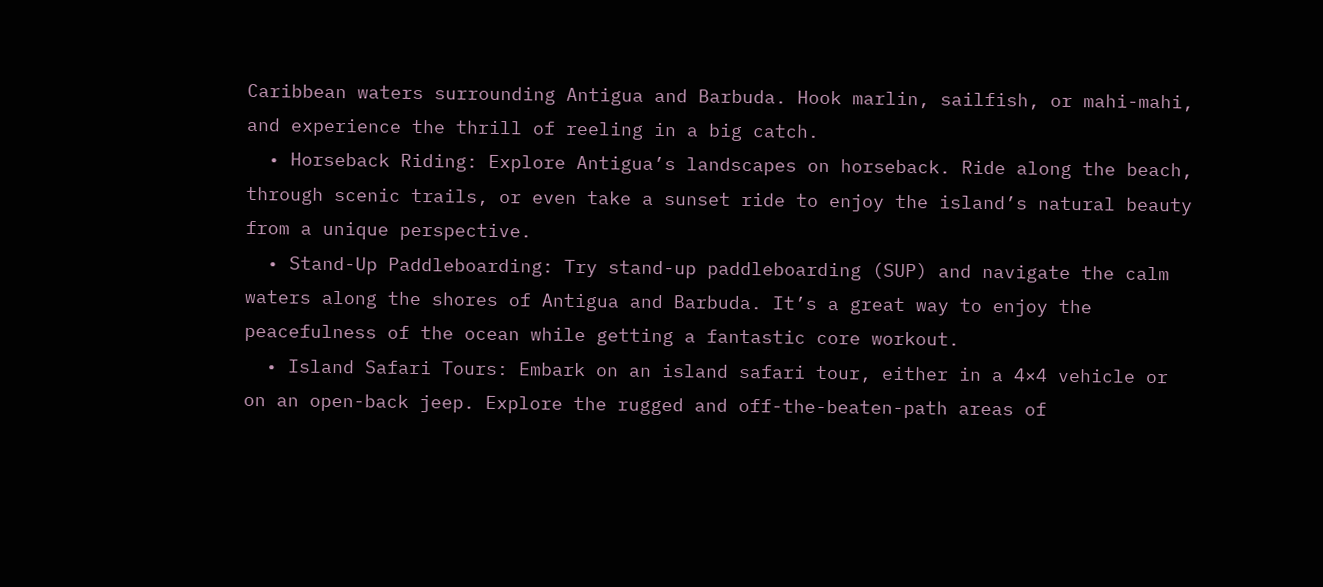Caribbean waters surrounding Antigua and Barbuda. Hook marlin, sailfish, or mahi-mahi, and experience the thrill of reeling in a big catch.
  • Horseback Riding: Explore Antigua’s landscapes on horseback. Ride along the beach, through scenic trails, or even take a sunset ride to enjoy the island’s natural beauty from a unique perspective.
  • Stand-Up Paddleboarding: Try stand-up paddleboarding (SUP) and navigate the calm waters along the shores of Antigua and Barbuda. It’s a great way to enjoy the peacefulness of the ocean while getting a fantastic core workout.
  • Island Safari Tours: Embark on an island safari tour, either in a 4×4 vehicle or on an open-back jeep. Explore the rugged and off-the-beaten-path areas of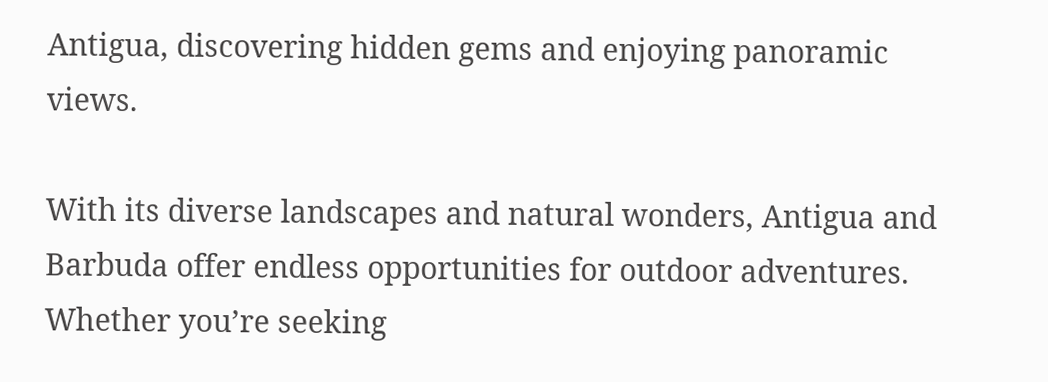Antigua, discovering hidden gems and enjoying panoramic views.

With its diverse landscapes and natural wonders, Antigua and Barbuda offer endless opportunities for outdoor adventures. Whether you’re seeking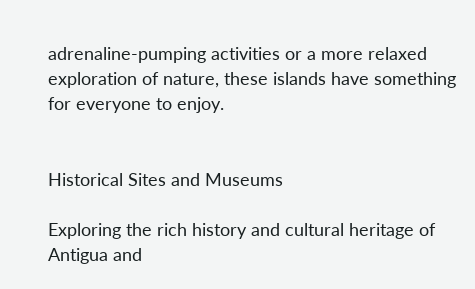adrenaline-pumping activities or a more relaxed exploration of nature, these islands have something for everyone to enjoy.


Historical Sites and Museums

Exploring the rich history and cultural heritage of Antigua and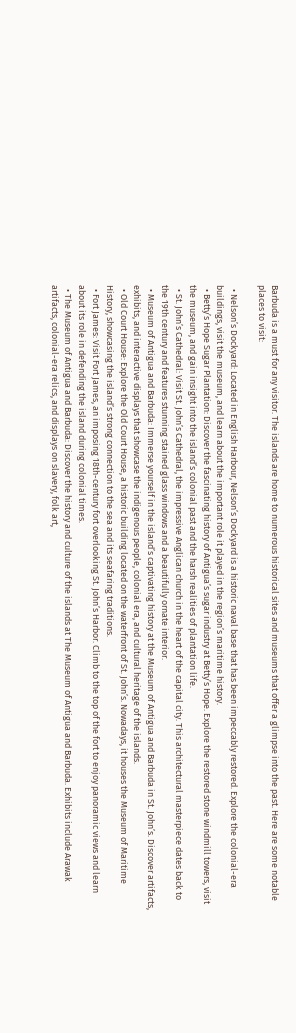Barbuda is a must for any visitor. The islands are home to numerous historical sites and museums that offer a glimpse into the past. Here are some notable places to visit:

  • Nelson’s Dockyard: Located in English Harbour, Nelson’s Dockyard is a historic naval base that has been impeccably restored. Explore the colonial-era buildings, visit the museum, and learn about the important role it played in the region’s maritime history.
  • Betty’s Hope Sugar Plantation: Discover the fascinating history of Antigua’s sugar industry at Betty’s Hope. Explore the restored stone windmill towers, visit the museum, and gain insight into the island’s colonial past and the harsh realities of plantation life.
  • St. John’s Cathedral: Visit St. John’s Cathedral, the impressive Anglican church in the heart of the capital city. This architectural masterpiece dates back to the 19th century and features stunning stained glass windows and a beautifully ornate interior.
  • Museum of Antigua and Barbuda: Immerse yourself in the island’s captivating history at the Museum of Antigua and Barbuda in St. John’s. Discover artifacts, exhibits, and interactive displays that showcase the indigenous people, colonial era, and cultural heritage of the islands.
  • Old Court House: Explore the Old Court House, a historic building located on the waterfront of St. John’s. Nowadays, it houses the Museum of Maritime History, showcasing the island’s strong connection to the sea and its seafaring traditions.
  • Fort James: Visit Fort James, an imposing 18th-century fort overlooking St. John’s Harbor. Climb to the top of the fort to enjoy panoramic views and learn about its role in defending the island during colonial times.
  • The Museum of Antigua and Barbuda: Discover the history and culture of the islands at The Museum of Antigua and Barbuda. Exhibits include Arawak artifacts, colonial-era relics, and displays on slavery, folk art,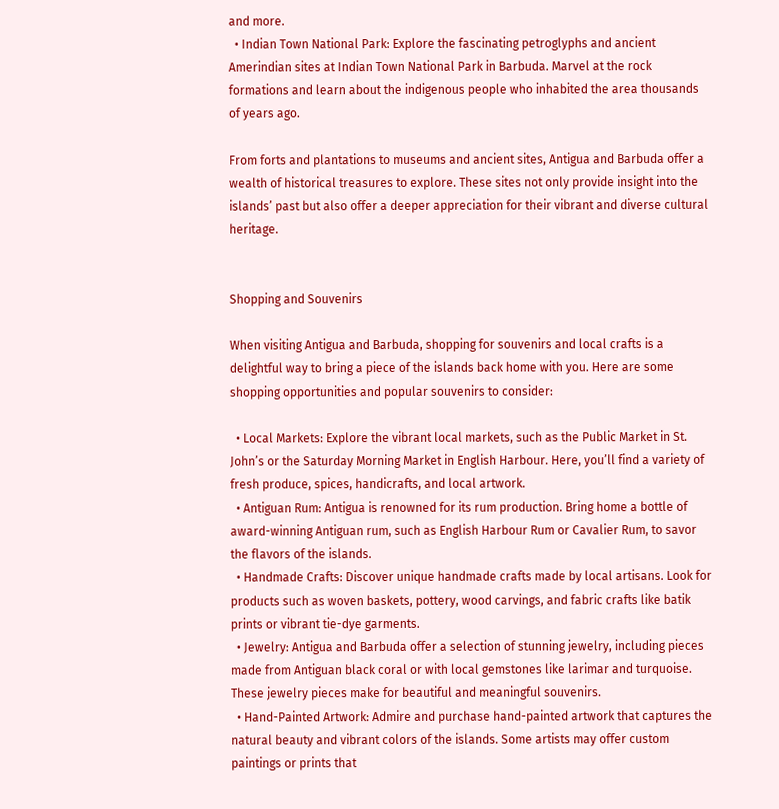and more.
  • Indian Town National Park: Explore the fascinating petroglyphs and ancient Amerindian sites at Indian Town National Park in Barbuda. Marvel at the rock formations and learn about the indigenous people who inhabited the area thousands of years ago.

From forts and plantations to museums and ancient sites, Antigua and Barbuda offer a wealth of historical treasures to explore. These sites not only provide insight into the islands’ past but also offer a deeper appreciation for their vibrant and diverse cultural heritage.


Shopping and Souvenirs

When visiting Antigua and Barbuda, shopping for souvenirs and local crafts is a delightful way to bring a piece of the islands back home with you. Here are some shopping opportunities and popular souvenirs to consider:

  • Local Markets: Explore the vibrant local markets, such as the Public Market in St. John’s or the Saturday Morning Market in English Harbour. Here, you’ll find a variety of fresh produce, spices, handicrafts, and local artwork.
  • Antiguan Rum: Antigua is renowned for its rum production. Bring home a bottle of award-winning Antiguan rum, such as English Harbour Rum or Cavalier Rum, to savor the flavors of the islands.
  • Handmade Crafts: Discover unique handmade crafts made by local artisans. Look for products such as woven baskets, pottery, wood carvings, and fabric crafts like batik prints or vibrant tie-dye garments.
  • Jewelry: Antigua and Barbuda offer a selection of stunning jewelry, including pieces made from Antiguan black coral or with local gemstones like larimar and turquoise. These jewelry pieces make for beautiful and meaningful souvenirs.
  • Hand-Painted Artwork: Admire and purchase hand-painted artwork that captures the natural beauty and vibrant colors of the islands. Some artists may offer custom paintings or prints that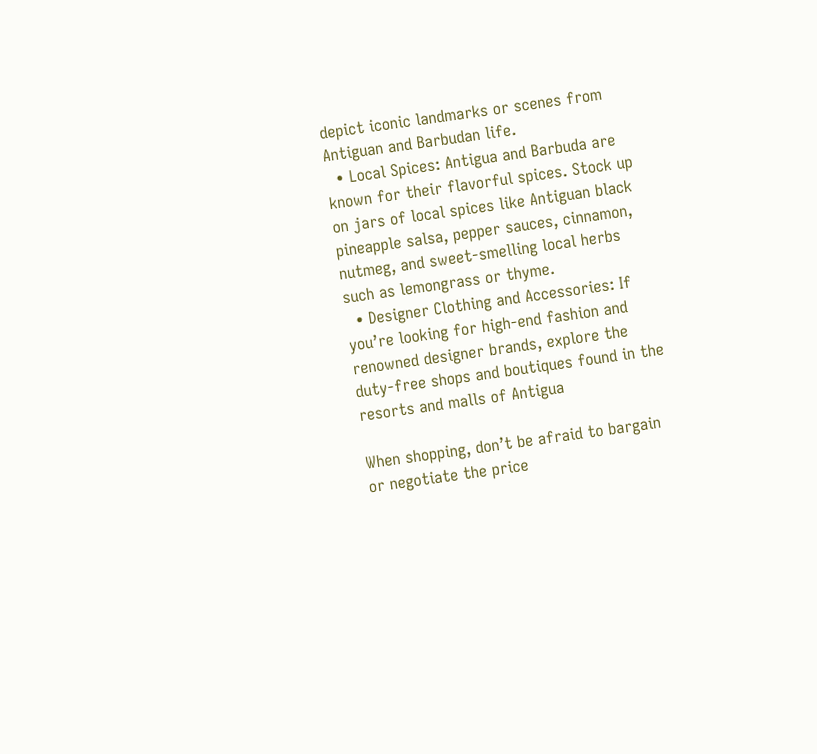depict iconic landmarks or scenes from Antiguan and Barbudan life.
  • Local Spices: Antigua and Barbuda are known for their flavorful spices. Stock up on jars of local spices like Antiguan black pineapple salsa, pepper sauces, cinnamon, nutmeg, and sweet-smelling local herbs such as lemongrass or thyme.
  • Designer Clothing and Accessories: If you’re looking for high-end fashion and renowned designer brands, explore the duty-free shops and boutiques found in the resorts and malls of Antigua

When shopping, don’t be afraid to bargain or negotiate the price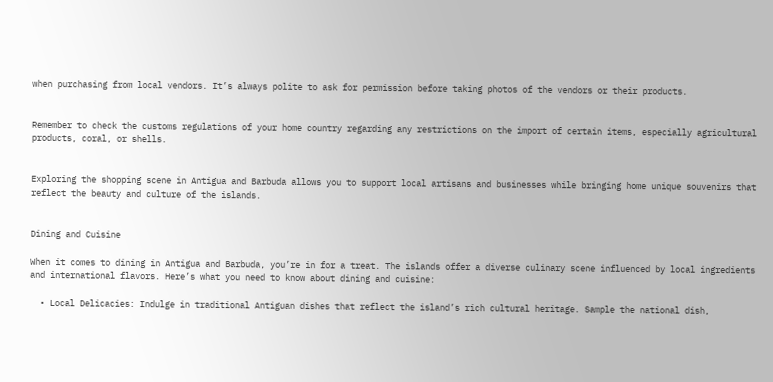when purchasing from local vendors. It’s always polite to ask for permission before taking photos of the vendors or their products.


Remember to check the customs regulations of your home country regarding any restrictions on the import of certain items, especially agricultural products, coral, or shells.


Exploring the shopping scene in Antigua and Barbuda allows you to support local artisans and businesses while bringing home unique souvenirs that reflect the beauty and culture of the islands.


Dining and Cuisine

When it comes to dining in Antigua and Barbuda, you’re in for a treat. The islands offer a diverse culinary scene influenced by local ingredients and international flavors. Here’s what you need to know about dining and cuisine:

  • Local Delicacies: Indulge in traditional Antiguan dishes that reflect the island’s rich cultural heritage. Sample the national dish,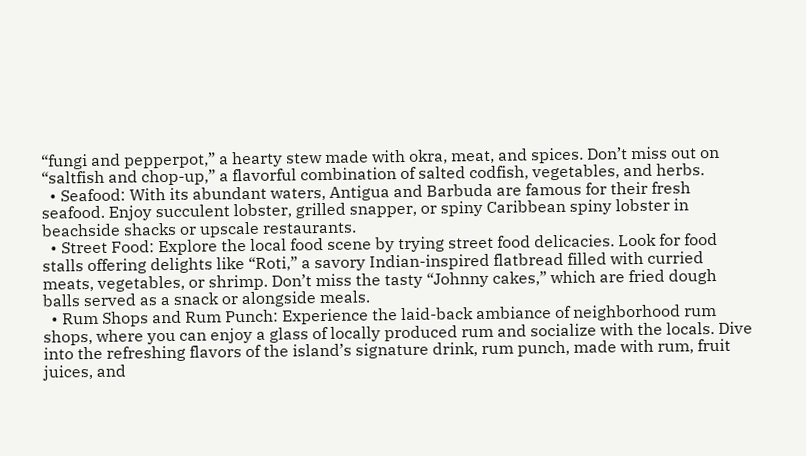“fungi and pepperpot,” a hearty stew made with okra, meat, and spices. Don’t miss out on “saltfish and chop-up,” a flavorful combination of salted codfish, vegetables, and herbs.
  • Seafood: With its abundant waters, Antigua and Barbuda are famous for their fresh seafood. Enjoy succulent lobster, grilled snapper, or spiny Caribbean spiny lobster in beachside shacks or upscale restaurants.
  • Street Food: Explore the local food scene by trying street food delicacies. Look for food stalls offering delights like “Roti,” a savory Indian-inspired flatbread filled with curried meats, vegetables, or shrimp. Don’t miss the tasty “Johnny cakes,” which are fried dough balls served as a snack or alongside meals.
  • Rum Shops and Rum Punch: Experience the laid-back ambiance of neighborhood rum shops, where you can enjoy a glass of locally produced rum and socialize with the locals. Dive into the refreshing flavors of the island’s signature drink, rum punch, made with rum, fruit juices, and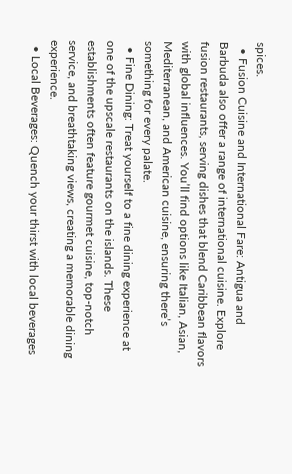spices.
  • Fusion Cuisine and International Fare: Antigua and Barbuda also offer a range of international cuisine. Explore fusion restaurants, serving dishes that blend Caribbean flavors with global influences. You’ll find options like Italian, Asian, Mediterranean, and American cuisine, ensuring there’s something for every palate.
  • Fine Dining: Treat yourself to a fine dining experience at one of the upscale restaurants on the islands. These establishments often feature gourmet cuisine, top-notch service, and breathtaking views, creating a memorable dining experience.
  • Local Beverages: Quench your thirst with local beverages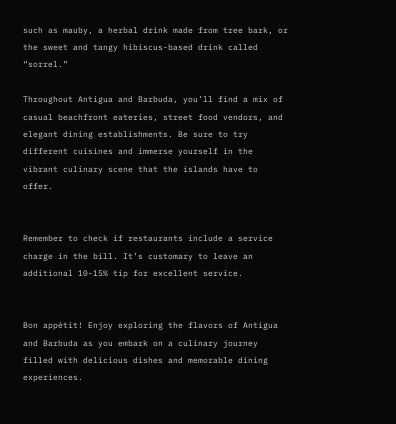such as mauby, a herbal drink made from tree bark, or the sweet and tangy hibiscus-based drink called “sorrel.”

Throughout Antigua and Barbuda, you’ll find a mix of casual beachfront eateries, street food vendors, and elegant dining establishments. Be sure to try different cuisines and immerse yourself in the vibrant culinary scene that the islands have to offer.


Remember to check if restaurants include a service charge in the bill. It’s customary to leave an additional 10-15% tip for excellent service.


Bon appétit! Enjoy exploring the flavors of Antigua and Barbuda as you embark on a culinary journey filled with delicious dishes and memorable dining experiences.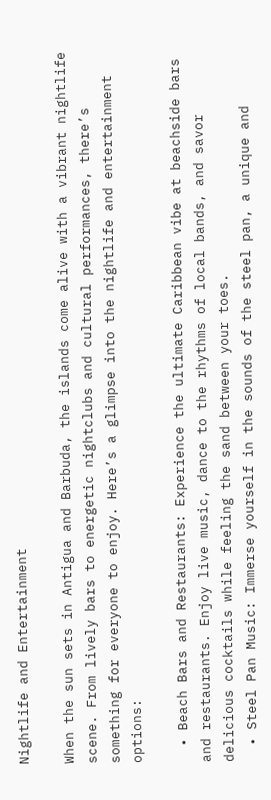Nightlife and Entertainment

When the sun sets in Antigua and Barbuda, the islands come alive with a vibrant nightlife scene. From lively bars to energetic nightclubs and cultural performances, there’s something for everyone to enjoy. Here’s a glimpse into the nightlife and entertainment options:

  • Beach Bars and Restaurants: Experience the ultimate Caribbean vibe at beachside bars and restaurants. Enjoy live music, dance to the rhythms of local bands, and savor delicious cocktails while feeling the sand between your toes.
  • Steel Pan Music: Immerse yourself in the sounds of the steel pan, a unique and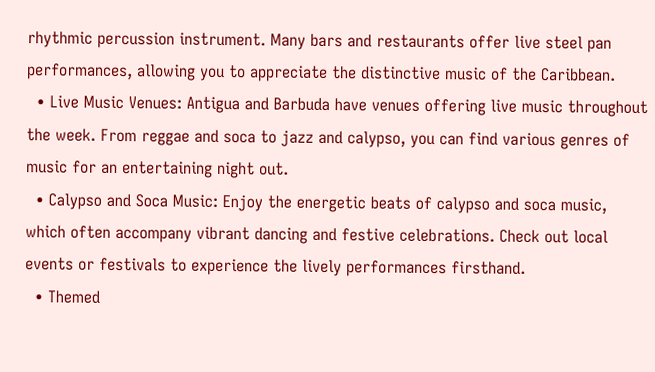rhythmic percussion instrument. Many bars and restaurants offer live steel pan performances, allowing you to appreciate the distinctive music of the Caribbean.
  • Live Music Venues: Antigua and Barbuda have venues offering live music throughout the week. From reggae and soca to jazz and calypso, you can find various genres of music for an entertaining night out.
  • Calypso and Soca Music: Enjoy the energetic beats of calypso and soca music, which often accompany vibrant dancing and festive celebrations. Check out local events or festivals to experience the lively performances firsthand.
  • Themed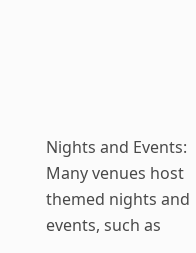Nights and Events: Many venues host themed nights and events, such as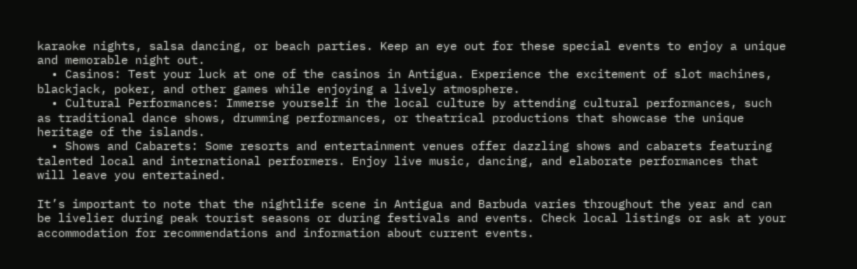karaoke nights, salsa dancing, or beach parties. Keep an eye out for these special events to enjoy a unique and memorable night out.
  • Casinos: Test your luck at one of the casinos in Antigua. Experience the excitement of slot machines, blackjack, poker, and other games while enjoying a lively atmosphere.
  • Cultural Performances: Immerse yourself in the local culture by attending cultural performances, such as traditional dance shows, drumming performances, or theatrical productions that showcase the unique heritage of the islands.
  • Shows and Cabarets: Some resorts and entertainment venues offer dazzling shows and cabarets featuring talented local and international performers. Enjoy live music, dancing, and elaborate performances that will leave you entertained.

It’s important to note that the nightlife scene in Antigua and Barbuda varies throughout the year and can be livelier during peak tourist seasons or during festivals and events. Check local listings or ask at your accommodation for recommendations and information about current events.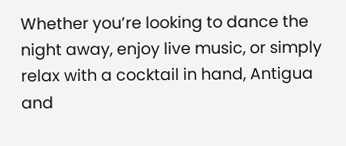Whether you’re looking to dance the night away, enjoy live music, or simply relax with a cocktail in hand, Antigua and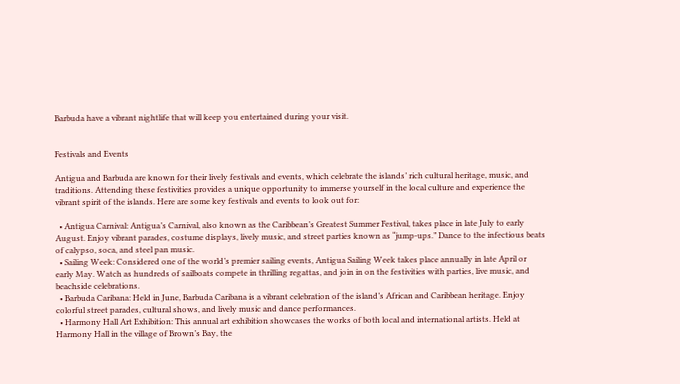Barbuda have a vibrant nightlife that will keep you entertained during your visit.


Festivals and Events

Antigua and Barbuda are known for their lively festivals and events, which celebrate the islands’ rich cultural heritage, music, and traditions. Attending these festivities provides a unique opportunity to immerse yourself in the local culture and experience the vibrant spirit of the islands. Here are some key festivals and events to look out for:

  • Antigua Carnival: Antigua’s Carnival, also known as the Caribbean’s Greatest Summer Festival, takes place in late July to early August. Enjoy vibrant parades, costume displays, lively music, and street parties known as “jump-ups.” Dance to the infectious beats of calypso, soca, and steel pan music.
  • Sailing Week: Considered one of the world’s premier sailing events, Antigua Sailing Week takes place annually in late April or early May. Watch as hundreds of sailboats compete in thrilling regattas, and join in on the festivities with parties, live music, and beachside celebrations.
  • Barbuda Caribana: Held in June, Barbuda Caribana is a vibrant celebration of the island’s African and Caribbean heritage. Enjoy colorful street parades, cultural shows, and lively music and dance performances.
  • Harmony Hall Art Exhibition: This annual art exhibition showcases the works of both local and international artists. Held at Harmony Hall in the village of Brown’s Bay, the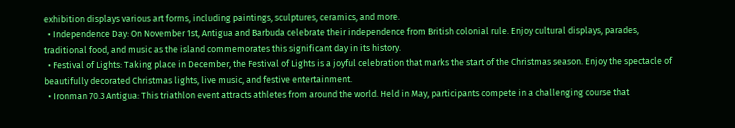exhibition displays various art forms, including paintings, sculptures, ceramics, and more.
  • Independence Day: On November 1st, Antigua and Barbuda celebrate their independence from British colonial rule. Enjoy cultural displays, parades, traditional food, and music as the island commemorates this significant day in its history.
  • Festival of Lights: Taking place in December, the Festival of Lights is a joyful celebration that marks the start of the Christmas season. Enjoy the spectacle of beautifully decorated Christmas lights, live music, and festive entertainment.
  • Ironman 70.3 Antigua: This triathlon event attracts athletes from around the world. Held in May, participants compete in a challenging course that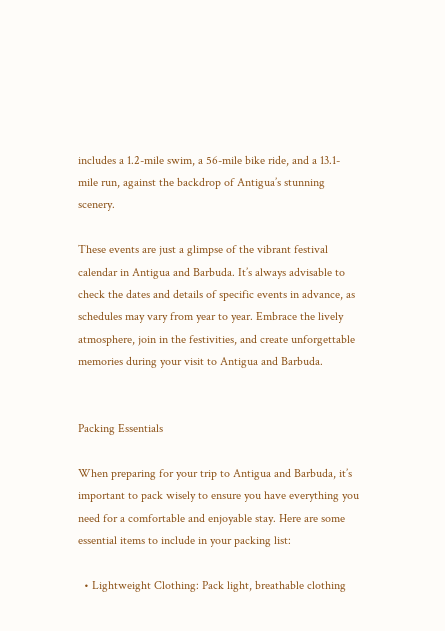includes a 1.2-mile swim, a 56-mile bike ride, and a 13.1-mile run, against the backdrop of Antigua’s stunning scenery.

These events are just a glimpse of the vibrant festival calendar in Antigua and Barbuda. It’s always advisable to check the dates and details of specific events in advance, as schedules may vary from year to year. Embrace the lively atmosphere, join in the festivities, and create unforgettable memories during your visit to Antigua and Barbuda.


Packing Essentials

When preparing for your trip to Antigua and Barbuda, it’s important to pack wisely to ensure you have everything you need for a comfortable and enjoyable stay. Here are some essential items to include in your packing list:

  • Lightweight Clothing: Pack light, breathable clothing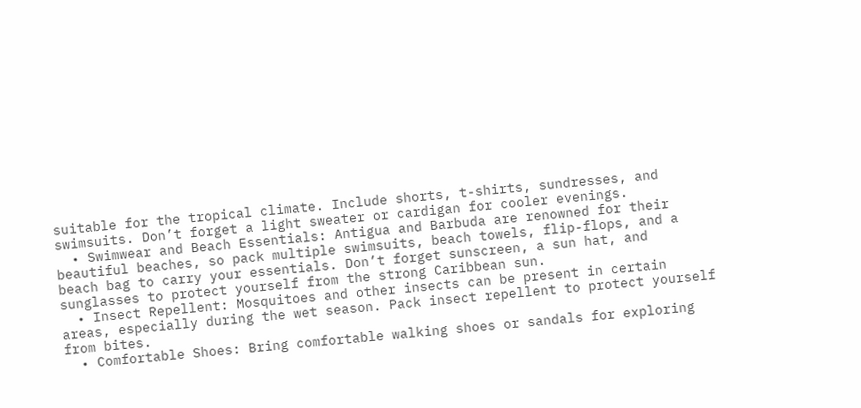suitable for the tropical climate. Include shorts, t-shirts, sundresses, and swimsuits. Don’t forget a light sweater or cardigan for cooler evenings.
  • Swimwear and Beach Essentials: Antigua and Barbuda are renowned for their beautiful beaches, so pack multiple swimsuits, beach towels, flip-flops, and a beach bag to carry your essentials. Don’t forget sunscreen, a sun hat, and sunglasses to protect yourself from the strong Caribbean sun.
  • Insect Repellent: Mosquitoes and other insects can be present in certain areas, especially during the wet season. Pack insect repellent to protect yourself from bites.
  • Comfortable Shoes: Bring comfortable walking shoes or sandals for exploring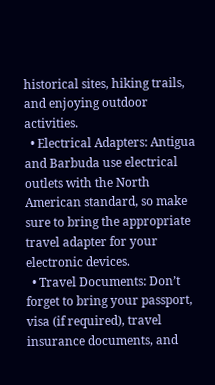historical sites, hiking trails, and enjoying outdoor activities.
  • Electrical Adapters: Antigua and Barbuda use electrical outlets with the North American standard, so make sure to bring the appropriate travel adapter for your electronic devices.
  • Travel Documents: Don’t forget to bring your passport, visa (if required), travel insurance documents, and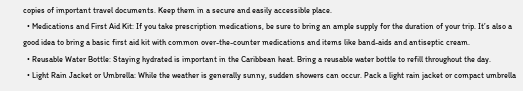copies of important travel documents. Keep them in a secure and easily accessible place.
  • Medications and First Aid Kit: If you take prescription medications, be sure to bring an ample supply for the duration of your trip. It’s also a good idea to bring a basic first aid kit with common over-the-counter medications and items like band-aids and antiseptic cream.
  • Reusable Water Bottle: Staying hydrated is important in the Caribbean heat. Bring a reusable water bottle to refill throughout the day.
  • Light Rain Jacket or Umbrella: While the weather is generally sunny, sudden showers can occur. Pack a light rain jacket or compact umbrella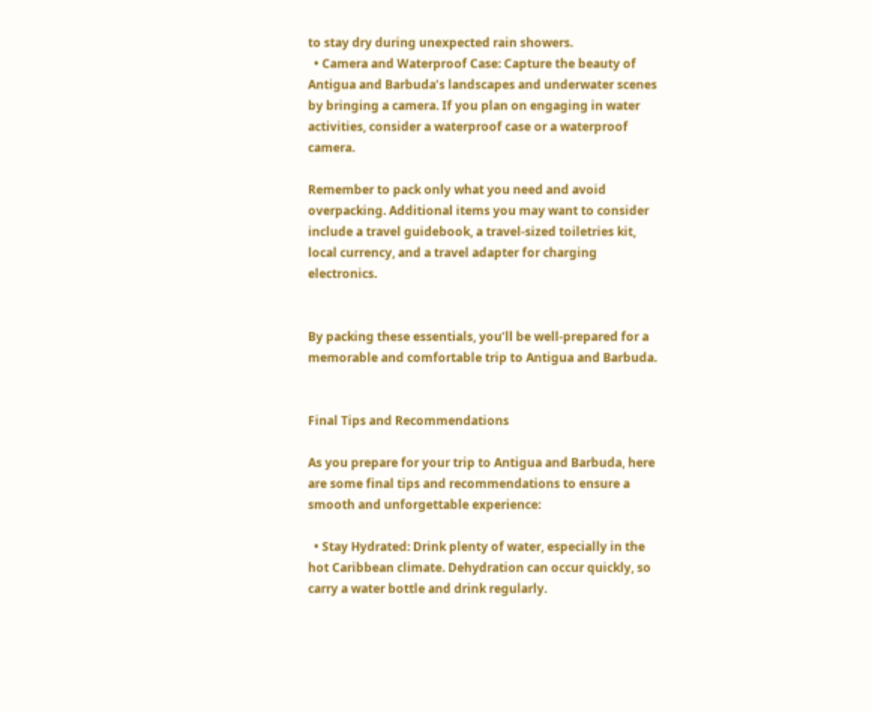to stay dry during unexpected rain showers.
  • Camera and Waterproof Case: Capture the beauty of Antigua and Barbuda’s landscapes and underwater scenes by bringing a camera. If you plan on engaging in water activities, consider a waterproof case or a waterproof camera.

Remember to pack only what you need and avoid overpacking. Additional items you may want to consider include a travel guidebook, a travel-sized toiletries kit, local currency, and a travel adapter for charging electronics.


By packing these essentials, you’ll be well-prepared for a memorable and comfortable trip to Antigua and Barbuda.


Final Tips and Recommendations

As you prepare for your trip to Antigua and Barbuda, here are some final tips and recommendations to ensure a smooth and unforgettable experience:

  • Stay Hydrated: Drink plenty of water, especially in the hot Caribbean climate. Dehydration can occur quickly, so carry a water bottle and drink regularly.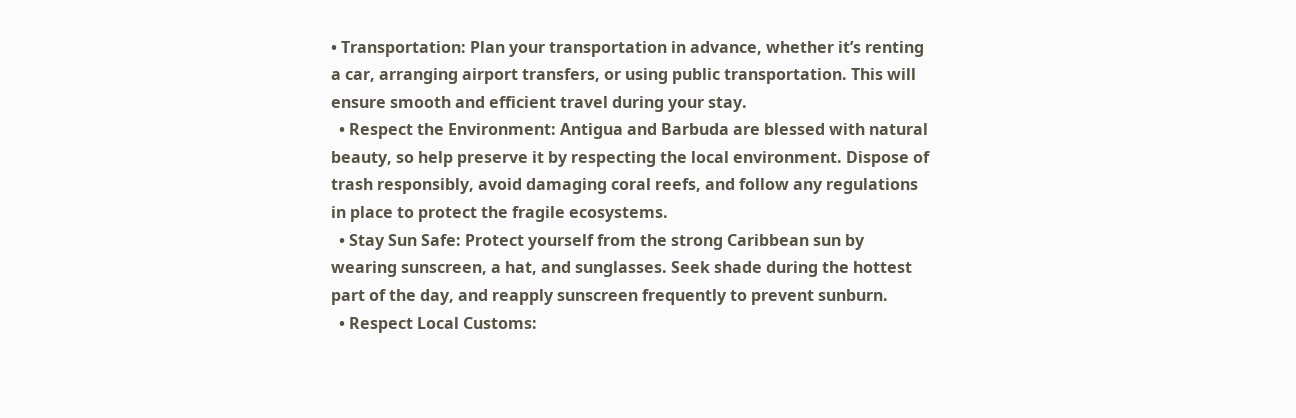• Transportation: Plan your transportation in advance, whether it’s renting a car, arranging airport transfers, or using public transportation. This will ensure smooth and efficient travel during your stay.
  • Respect the Environment: Antigua and Barbuda are blessed with natural beauty, so help preserve it by respecting the local environment. Dispose of trash responsibly, avoid damaging coral reefs, and follow any regulations in place to protect the fragile ecosystems.
  • Stay Sun Safe: Protect yourself from the strong Caribbean sun by wearing sunscreen, a hat, and sunglasses. Seek shade during the hottest part of the day, and reapply sunscreen frequently to prevent sunburn.
  • Respect Local Customs: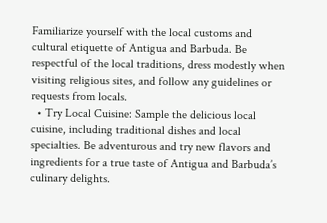Familiarize yourself with the local customs and cultural etiquette of Antigua and Barbuda. Be respectful of the local traditions, dress modestly when visiting religious sites, and follow any guidelines or requests from locals.
  • Try Local Cuisine: Sample the delicious local cuisine, including traditional dishes and local specialties. Be adventurous and try new flavors and ingredients for a true taste of Antigua and Barbuda’s culinary delights.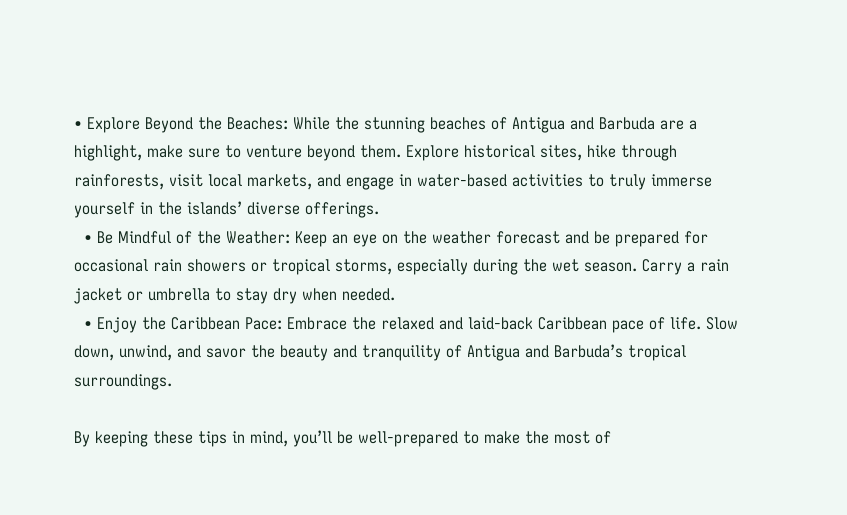• Explore Beyond the Beaches: While the stunning beaches of Antigua and Barbuda are a highlight, make sure to venture beyond them. Explore historical sites, hike through rainforests, visit local markets, and engage in water-based activities to truly immerse yourself in the islands’ diverse offerings.
  • Be Mindful of the Weather: Keep an eye on the weather forecast and be prepared for occasional rain showers or tropical storms, especially during the wet season. Carry a rain jacket or umbrella to stay dry when needed.
  • Enjoy the Caribbean Pace: Embrace the relaxed and laid-back Caribbean pace of life. Slow down, unwind, and savor the beauty and tranquility of Antigua and Barbuda’s tropical surroundings.

By keeping these tips in mind, you’ll be well-prepared to make the most of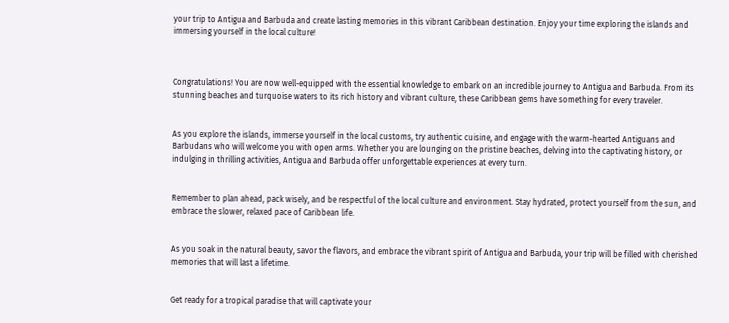your trip to Antigua and Barbuda and create lasting memories in this vibrant Caribbean destination. Enjoy your time exploring the islands and immersing yourself in the local culture!



Congratulations! You are now well-equipped with the essential knowledge to embark on an incredible journey to Antigua and Barbuda. From its stunning beaches and turquoise waters to its rich history and vibrant culture, these Caribbean gems have something for every traveler.


As you explore the islands, immerse yourself in the local customs, try authentic cuisine, and engage with the warm-hearted Antiguans and Barbudans who will welcome you with open arms. Whether you are lounging on the pristine beaches, delving into the captivating history, or indulging in thrilling activities, Antigua and Barbuda offer unforgettable experiences at every turn.


Remember to plan ahead, pack wisely, and be respectful of the local culture and environment. Stay hydrated, protect yourself from the sun, and embrace the slower, relaxed pace of Caribbean life.


As you soak in the natural beauty, savor the flavors, and embrace the vibrant spirit of Antigua and Barbuda, your trip will be filled with cherished memories that will last a lifetime.


Get ready for a tropical paradise that will captivate your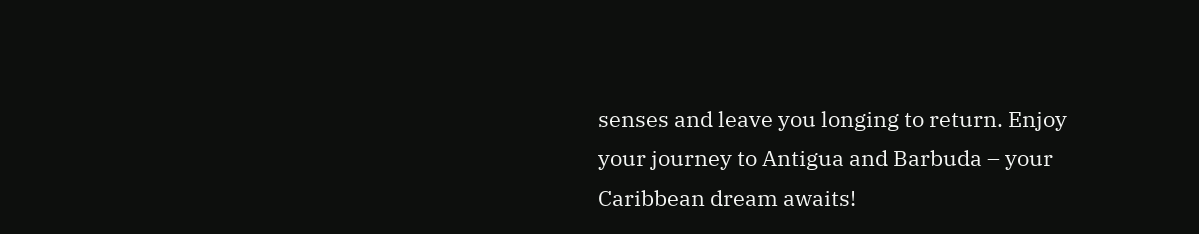senses and leave you longing to return. Enjoy your journey to Antigua and Barbuda – your Caribbean dream awaits!